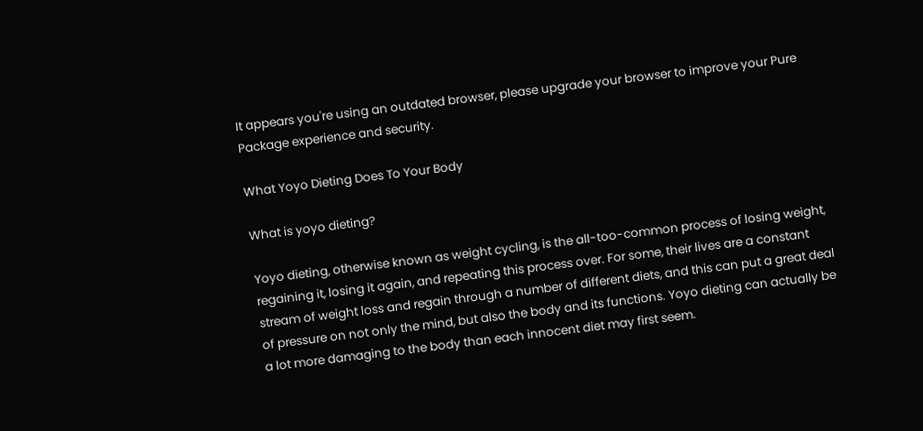It appears you're using an outdated browser, please upgrade your browser to improve your Pure Package experience and security.

What Yoyo Dieting Does To Your Body

What is yoyo dieting?

Yoyo dieting, otherwise known as weight cycling, is the all-too-common process of losing weight, regaining it, losing it again, and repeating this process over. For some, their lives are a constant stream of weight loss and regain through a number of different diets, and this can put a great deal of pressure on not only the mind, but also the body and its functions. Yoyo dieting can actually be a lot more damaging to the body than each innocent diet may first seem.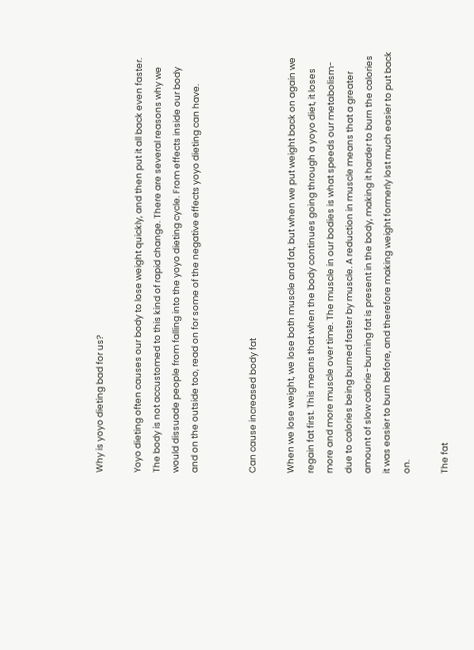Why is yoyo dieting bad for us?

Yoyo dieting often causes our body to lose weight quickly, and then put it all back even faster. The body is not accustomed to this kind of rapid change. There are several reasons why we would dissuade people from falling into the yoyo dieting cycle. From effects inside our body and on the outside too, read on for some of the negative effects yoyo dieting can have.


Can cause increased body fat

When we lose weight, we lose both muscle and fat, but when we put weight back on again we regain fat first. This means that when the body continues going through a yoyo diet, it loses more and more muscle over time. The muscle in our bodies is what speeds our metabolism- due to calories being burned faster by muscle. A reduction in muscle means that a greater amount of slow calorie-burning fat is present in the body, making it harder to burn the calories it was easier to burn before, and therefore making weight formerly lost much easier to put back on.

The fat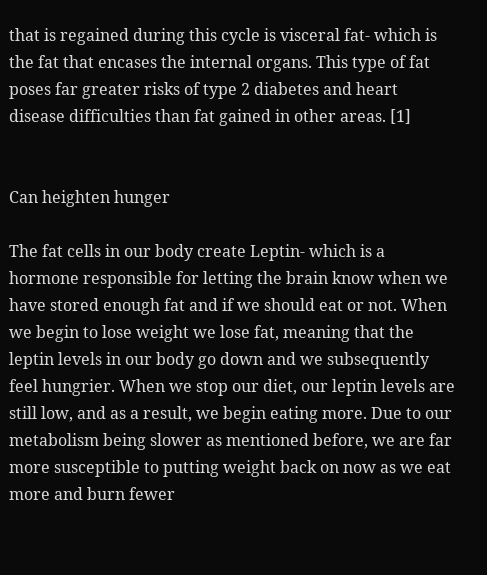that is regained during this cycle is visceral fat- which is the fat that encases the internal organs. This type of fat poses far greater risks of type 2 diabetes and heart disease difficulties than fat gained in other areas. [1]


Can heighten hunger

The fat cells in our body create Leptin- which is a hormone responsible for letting the brain know when we have stored enough fat and if we should eat or not. When we begin to lose weight we lose fat, meaning that the leptin levels in our body go down and we subsequently feel hungrier. When we stop our diet, our leptin levels are still low, and as a result, we begin eating more. Due to our metabolism being slower as mentioned before, we are far more susceptible to putting weight back on now as we eat more and burn fewer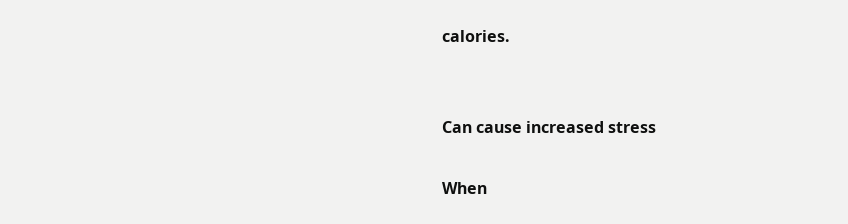calories.


Can cause increased stress

When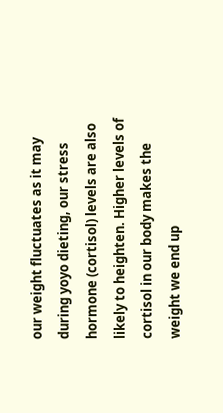our weight fluctuates as it may during yoyo dieting, our stress hormone (cortisol) levels are also likely to heighten. Higher levels of cortisol in our body makes the weight we end up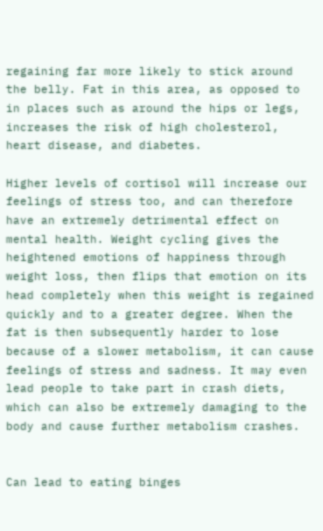regaining far more likely to stick around the belly. Fat in this area, as opposed to in places such as around the hips or legs, increases the risk of high cholesterol, heart disease, and diabetes.

Higher levels of cortisol will increase our feelings of stress too, and can therefore have an extremely detrimental effect on mental health. Weight cycling gives the heightened emotions of happiness through weight loss, then flips that emotion on its head completely when this weight is regained quickly and to a greater degree. When the fat is then subsequently harder to lose because of a slower metabolism, it can cause feelings of stress and sadness. It may even lead people to take part in crash diets, which can also be extremely damaging to the body and cause further metabolism crashes.


Can lead to eating binges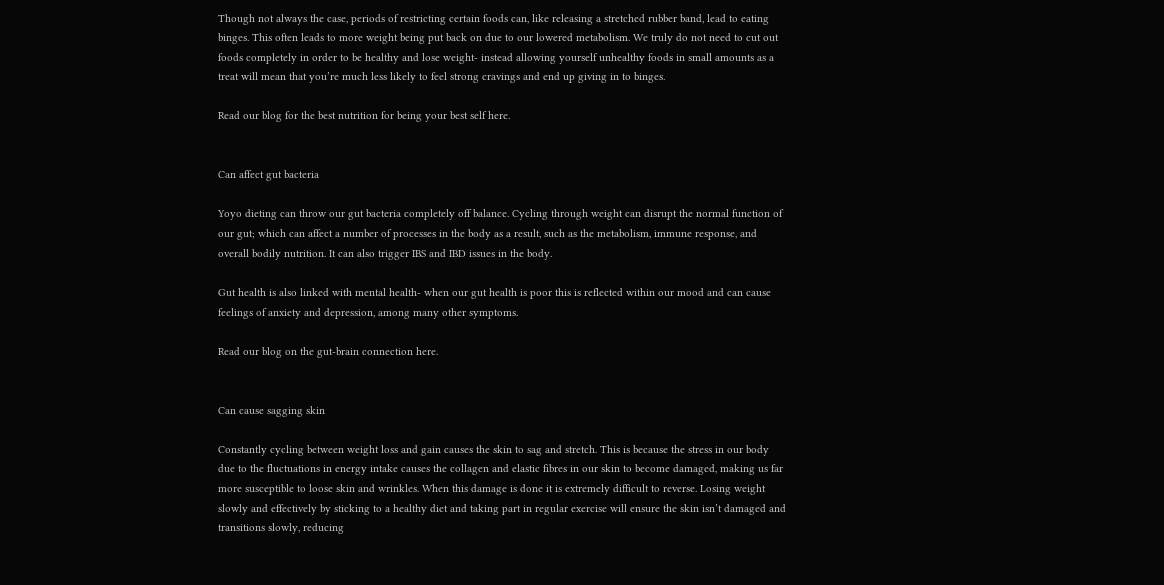Though not always the case, periods of restricting certain foods can, like releasing a stretched rubber band, lead to eating binges. This often leads to more weight being put back on due to our lowered metabolism. We truly do not need to cut out foods completely in order to be healthy and lose weight- instead allowing yourself unhealthy foods in small amounts as a treat will mean that you’re much less likely to feel strong cravings and end up giving in to binges.

Read our blog for the best nutrition for being your best self here.


Can affect gut bacteria

Yoyo dieting can throw our gut bacteria completely off balance. Cycling through weight can disrupt the normal function of our gut; which can affect a number of processes in the body as a result, such as the metabolism, immune response, and overall bodily nutrition. It can also trigger IBS and IBD issues in the body.

Gut health is also linked with mental health- when our gut health is poor this is reflected within our mood and can cause feelings of anxiety and depression, among many other symptoms.

Read our blog on the gut-brain connection here.


Can cause sagging skin

Constantly cycling between weight loss and gain causes the skin to sag and stretch. This is because the stress in our body due to the fluctuations in energy intake causes the collagen and elastic fibres in our skin to become damaged, making us far more susceptible to loose skin and wrinkles. When this damage is done it is extremely difficult to reverse. Losing weight slowly and effectively by sticking to a healthy diet and taking part in regular exercise will ensure the skin isn’t damaged and transitions slowly, reducing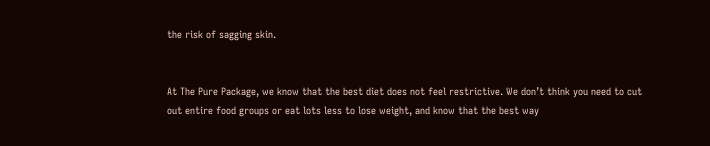the risk of sagging skin.


At The Pure Package, we know that the best diet does not feel restrictive. We don’t think you need to cut out entire food groups or eat lots less to lose weight, and know that the best way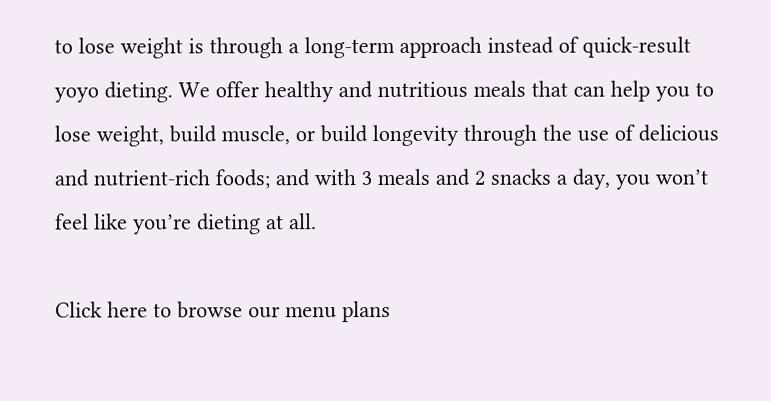to lose weight is through a long-term approach instead of quick-result yoyo dieting. We offer healthy and nutritious meals that can help you to lose weight, build muscle, or build longevity through the use of delicious and nutrient-rich foods; and with 3 meals and 2 snacks a day, you won’t feel like you’re dieting at all.

Click here to browse our menu plans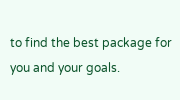to find the best package for you and your goals.